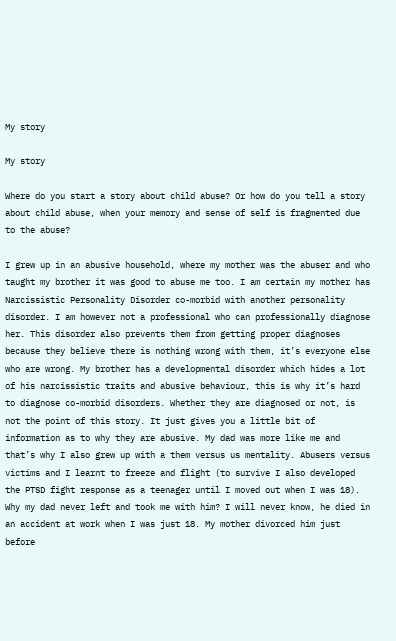My story

My story

Where do you start a story about child abuse? Or how do you tell a story about child abuse, when your memory and sense of self is fragmented due to the abuse?

I grew up in an abusive household, where my mother was the abuser and who taught my brother it was good to abuse me too. I am certain my mother has Narcissistic Personality Disorder co-morbid with another personality disorder. I am however not a professional who can professionally diagnose her. This disorder also prevents them from getting proper diagnoses because they believe there is nothing wrong with them, it’s everyone else who are wrong. My brother has a developmental disorder which hides a lot of his narcissistic traits and abusive behaviour, this is why it’s hard to diagnose co-morbid disorders. Whether they are diagnosed or not, is not the point of this story. It just gives you a little bit of information as to why they are abusive. My dad was more like me and that’s why I also grew up with a them versus us mentality. Abusers versus victims and I learnt to freeze and flight (to survive I also developed the PTSD fight response as a teenager until I moved out when I was 18). Why my dad never left and took me with him? I will never know, he died in an accident at work when I was just 18. My mother divorced him just before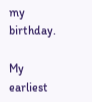my birthday.

My earliest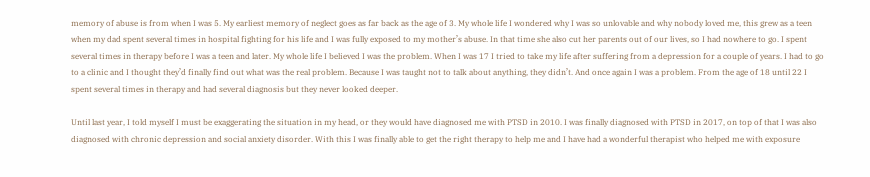memory of abuse is from when I was 5. My earliest memory of neglect goes as far back as the age of 3. My whole life I wondered why I was so unlovable and why nobody loved me, this grew as a teen when my dad spent several times in hospital fighting for his life and I was fully exposed to my mother’s abuse. In that time she also cut her parents out of our lives, so I had nowhere to go. I spent several times in therapy before I was a teen and later. My whole life I believed I was the problem. When I was 17 I tried to take my life after suffering from a depression for a couple of years. I had to go to a clinic and I thought they’d finally find out what was the real problem. Because I was taught not to talk about anything, they didn’t. And once again I was a problem. From the age of 18 until 22 I spent several times in therapy and had several diagnosis but they never looked deeper.

Until last year, I told myself I must be exaggerating the situation in my head, or they would have diagnosed me with PTSD in 2010. I was finally diagnosed with PTSD in 2017, on top of that I was also diagnosed with chronic depression and social anxiety disorder. With this I was finally able to get the right therapy to help me and I have had a wonderful therapist who helped me with exposure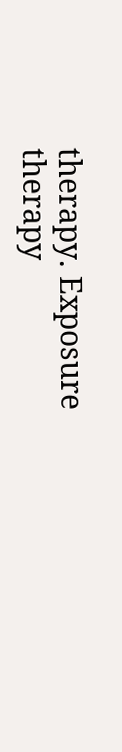therapy. Exposure therapy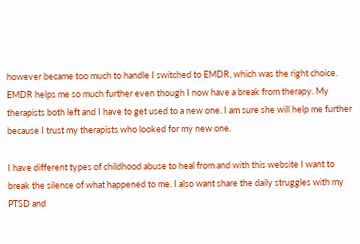however became too much to handle I switched to EMDR, which was the right choice. EMDR helps me so much further even though I now have a break from therapy. My therapists both left and I have to get used to a new one. I am sure she will help me further because I trust my therapists who looked for my new one.

I have different types of childhood abuse to heal from and with this website I want to break the silence of what happened to me. I also want share the daily struggles with my PTSD and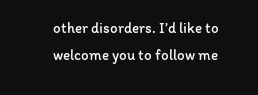other disorders. I’d like to welcome you to follow me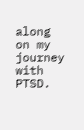along on my journey with PTSD.